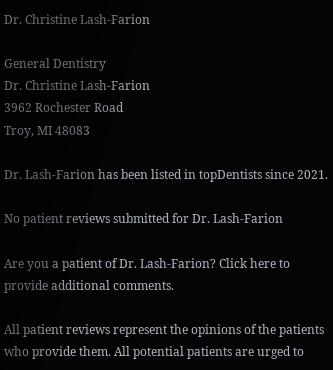Dr. Christine Lash-Farion

General Dentistry
Dr. Christine Lash-Farion
3962 Rochester Road
Troy, MI 48083

Dr. Lash-Farion has been listed in topDentists since 2021.

No patient reviews submitted for Dr. Lash-Farion

Are you a patient of Dr. Lash-Farion? Click here to provide additional comments.

All patient reviews represent the opinions of the patients who provide them. All potential patients are urged to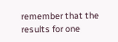remember that the results for one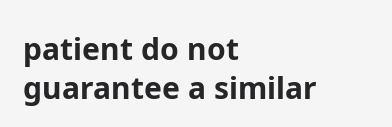patient do not guarantee a similar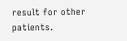result for other patients.